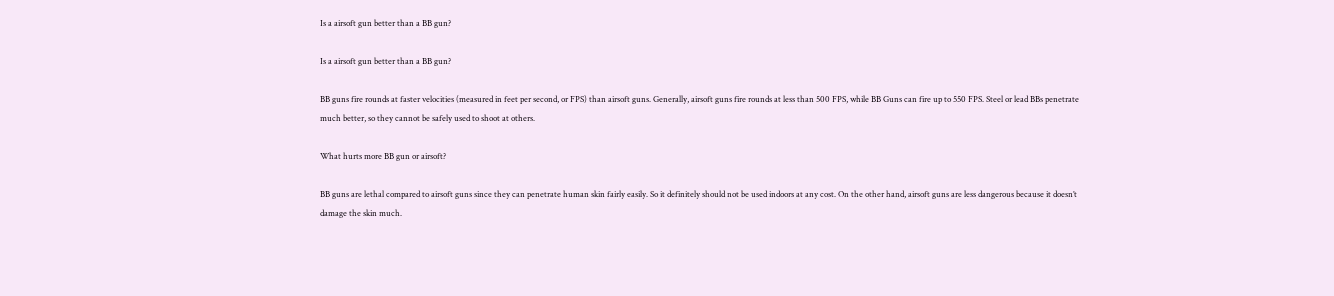Is a airsoft gun better than a BB gun?

Is a airsoft gun better than a BB gun?

BB guns fire rounds at faster velocities (measured in feet per second, or FPS) than airsoft guns. Generally, airsoft guns fire rounds at less than 500 FPS, while BB Guns can fire up to 550 FPS. Steel or lead BBs penetrate much better, so they cannot be safely used to shoot at others.

What hurts more BB gun or airsoft?

BB guns are lethal compared to airsoft guns since they can penetrate human skin fairly easily. So it definitely should not be used indoors at any cost. On the other hand, airsoft guns are less dangerous because it doesn’t damage the skin much.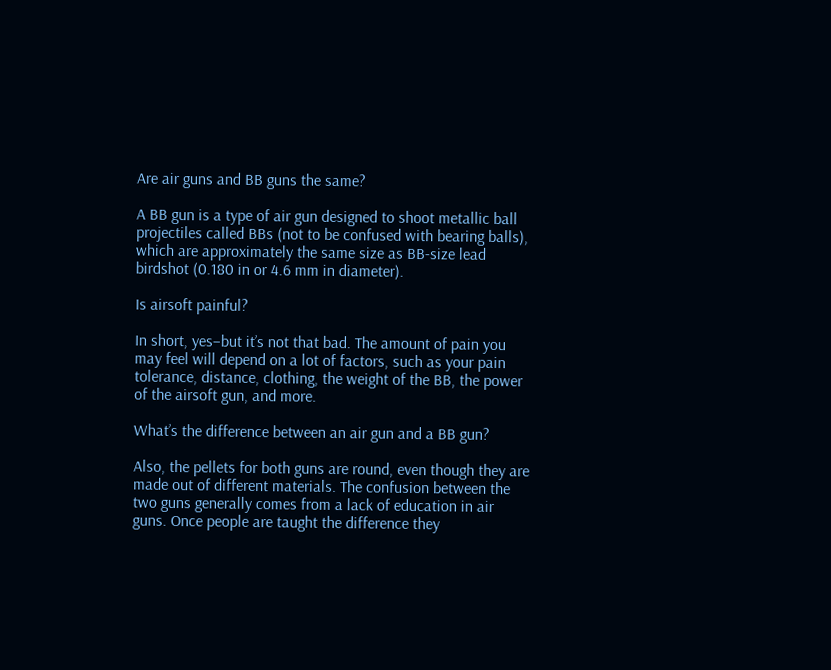Are air guns and BB guns the same?

A BB gun is a type of air gun designed to shoot metallic ball projectiles called BBs (not to be confused with bearing balls), which are approximately the same size as BB-size lead birdshot (0.180 in or 4.6 mm in diameter).

Is airsoft painful?

In short, yes–but it’s not that bad. The amount of pain you may feel will depend on a lot of factors, such as your pain tolerance, distance, clothing, the weight of the BB, the power of the airsoft gun, and more.

What’s the difference between an air gun and a BB gun?

Also, the pellets for both guns are round, even though they are made out of different materials. The confusion between the two guns generally comes from a lack of education in air guns. Once people are taught the difference they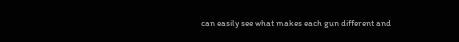can easily see what makes each gun different and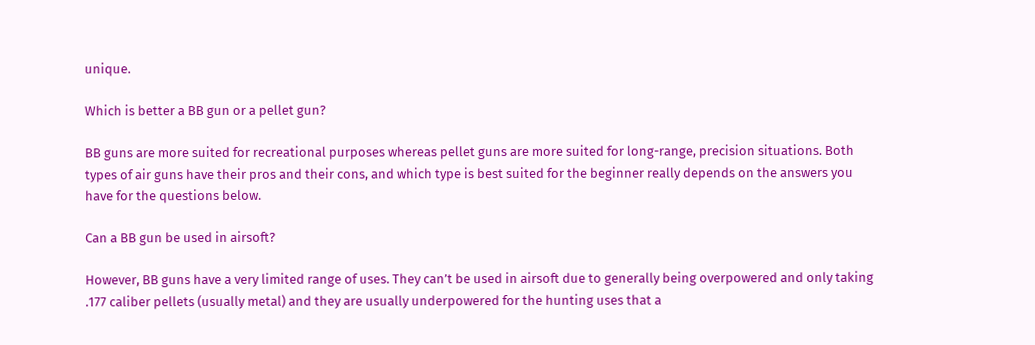unique.

Which is better a BB gun or a pellet gun?

BB guns are more suited for recreational purposes whereas pellet guns are more suited for long-range, precision situations. Both types of air guns have their pros and their cons, and which type is best suited for the beginner really depends on the answers you have for the questions below.

Can a BB gun be used in airsoft?

However, BB guns have a very limited range of uses. They can’t be used in airsoft due to generally being overpowered and only taking .177 caliber pellets (usually metal) and they are usually underpowered for the hunting uses that a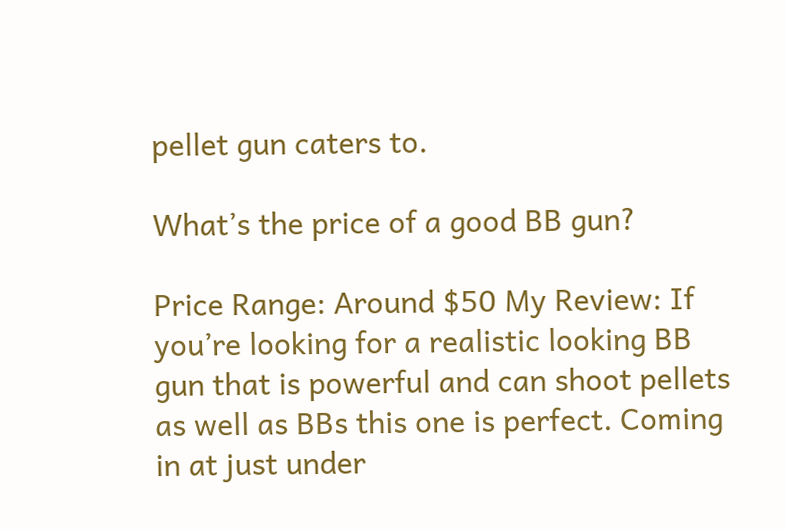pellet gun caters to.

What’s the price of a good BB gun?

Price Range: Around $50 My Review: If you’re looking for a realistic looking BB gun that is powerful and can shoot pellets as well as BBs this one is perfect. Coming in at just under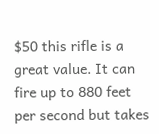$50 this rifle is a great value. It can fire up to 880 feet per second but takes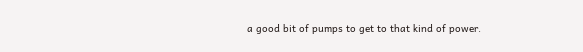a good bit of pumps to get to that kind of power.